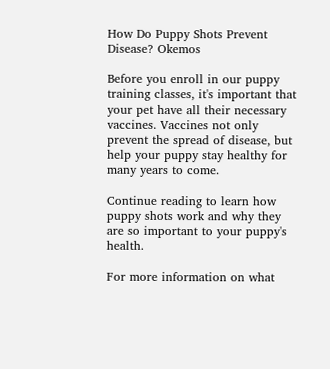How Do Puppy Shots Prevent Disease? Okemos

Before you enroll in our puppy training classes, it's important that your pet have all their necessary vaccines. Vaccines not only prevent the spread of disease, but help your puppy stay healthy for many years to come.

Continue reading to learn how puppy shots work and why they are so important to your puppy's health.

For more information on what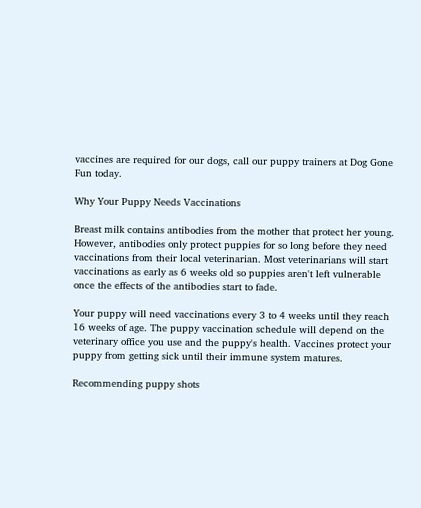vaccines are required for our dogs, call our puppy trainers at Dog Gone Fun today.

Why Your Puppy Needs Vaccinations

Breast milk contains antibodies from the mother that protect her young. However, antibodies only protect puppies for so long before they need vaccinations from their local veterinarian. Most veterinarians will start vaccinations as early as 6 weeks old so puppies aren't left vulnerable once the effects of the antibodies start to fade.

Your puppy will need vaccinations every 3 to 4 weeks until they reach 16 weeks of age. The puppy vaccination schedule will depend on the veterinary office you use and the puppy's health. Vaccines protect your puppy from getting sick until their immune system matures.

Recommending puppy shots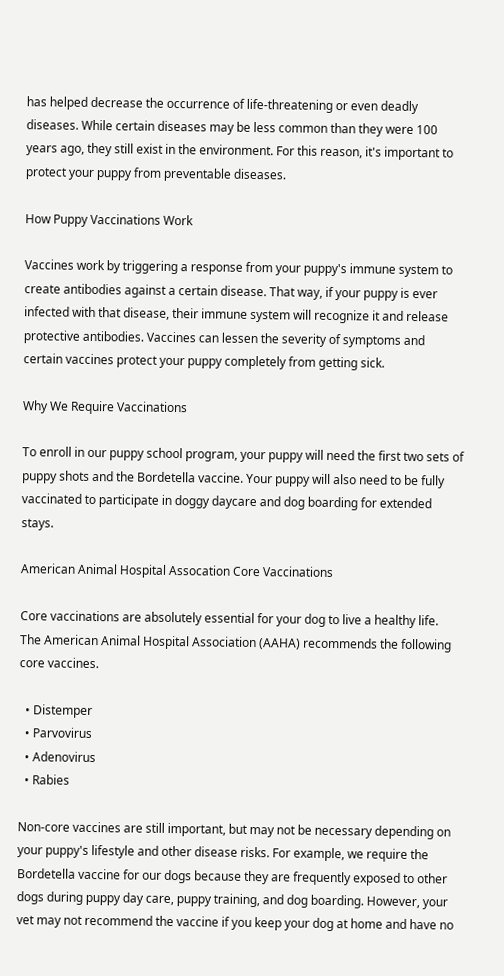has helped decrease the occurrence of life-threatening or even deadly diseases. While certain diseases may be less common than they were 100 years ago, they still exist in the environment. For this reason, it's important to protect your puppy from preventable diseases.

How Puppy Vaccinations Work

Vaccines work by triggering a response from your puppy's immune system to create antibodies against a certain disease. That way, if your puppy is ever infected with that disease, their immune system will recognize it and release protective antibodies. Vaccines can lessen the severity of symptoms and certain vaccines protect your puppy completely from getting sick.

Why We Require Vaccinations

To enroll in our puppy school program, your puppy will need the first two sets of puppy shots and the Bordetella vaccine. Your puppy will also need to be fully vaccinated to participate in doggy daycare and dog boarding for extended stays.

American Animal Hospital Assocation Core Vaccinations

Core vaccinations are absolutely essential for your dog to live a healthy life. The American Animal Hospital Association (AAHA) recommends the following core vaccines.

  • Distemper
  • Parvovirus
  • Adenovirus
  • Rabies

Non-core vaccines are still important, but may not be necessary depending on your puppy's lifestyle and other disease risks. For example, we require the Bordetella vaccine for our dogs because they are frequently exposed to other dogs during puppy day care, puppy training, and dog boarding. However, your vet may not recommend the vaccine if you keep your dog at home and have no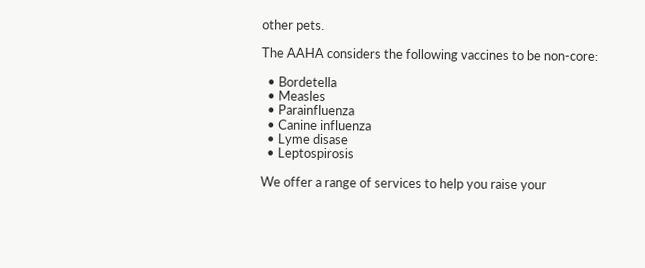other pets.

The AAHA considers the following vaccines to be non-core:

  • Bordetella
  • Measles
  • Parainfluenza
  • Canine influenza
  • Lyme disase
  • Leptospirosis

We offer a range of services to help you raise your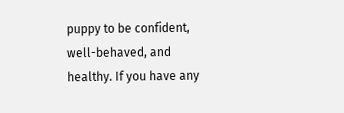puppy to be confident, well-behaved, and healthy. If you have any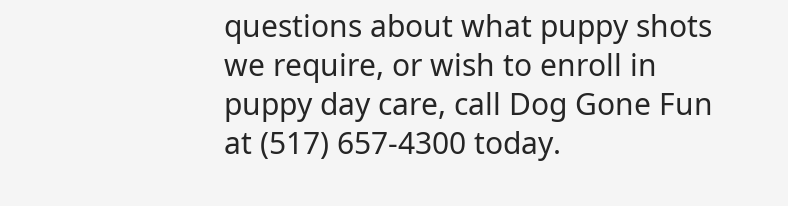questions about what puppy shots we require, or wish to enroll in puppy day care, call Dog Gone Fun at (517) 657-4300 today.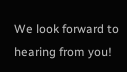We look forward to hearing from you!